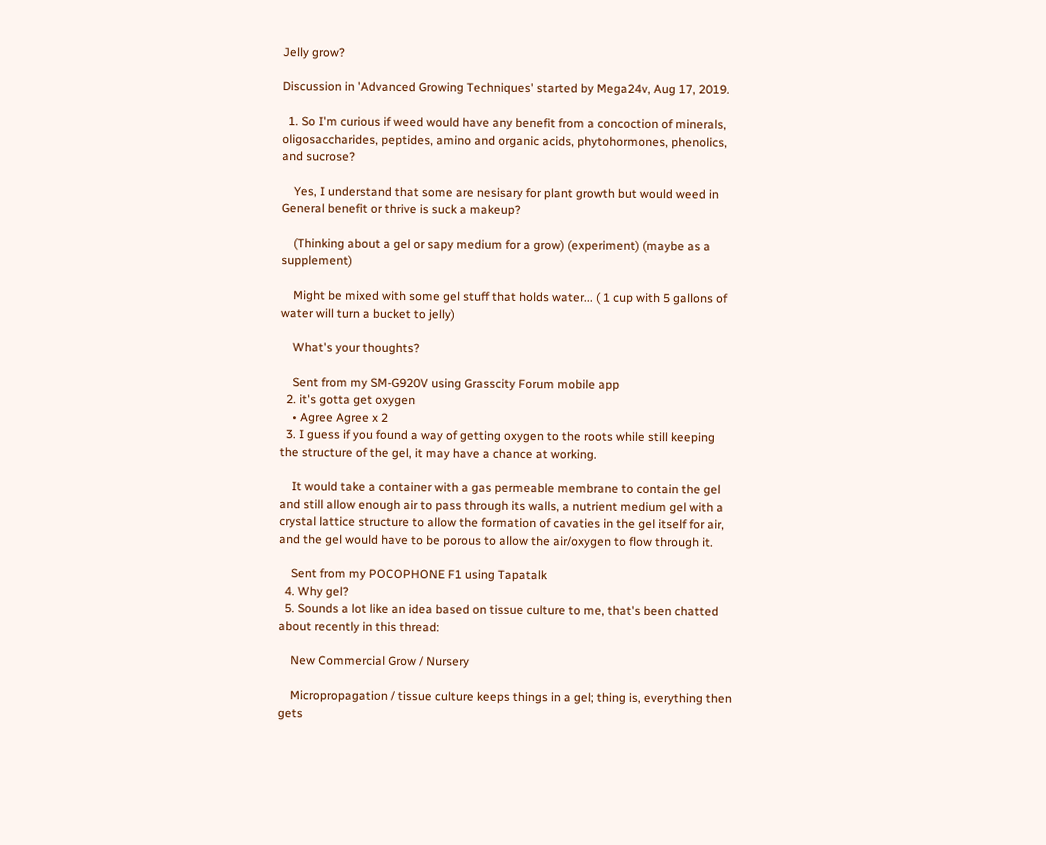Jelly grow?

Discussion in 'Advanced Growing Techniques' started by Mega24v, Aug 17, 2019.

  1. So I'm curious if weed would have any benefit from a concoction of minerals, oligosaccharides, peptides, amino and organic acids, phytohormones, phenolics, and sucrose?

    Yes, I understand that some are nesisary for plant growth but would weed in General benefit or thrive is suck a makeup?

    (Thinking about a gel or sapy medium for a grow) (experiment) (maybe as a supplement)

    Might be mixed with some gel stuff that holds water... ( 1 cup with 5 gallons of water will turn a bucket to jelly)

    What's your thoughts?

    Sent from my SM-G920V using Grasscity Forum mobile app
  2. it's gotta get oxygen
    • Agree Agree x 2
  3. I guess if you found a way of getting oxygen to the roots while still keeping the structure of the gel, it may have a chance at working.

    It would take a container with a gas permeable membrane to contain the gel and still allow enough air to pass through its walls, a nutrient medium gel with a crystal lattice structure to allow the formation of cavaties in the gel itself for air, and the gel would have to be porous to allow the air/oxygen to flow through it.

    Sent from my POCOPHONE F1 using Tapatalk
  4. Why gel?
  5. Sounds a lot like an idea based on tissue culture to me, that's been chatted about recently in this thread:

    New Commercial Grow / Nursery

    Micropropagation / tissue culture keeps things in a gel; thing is, everything then gets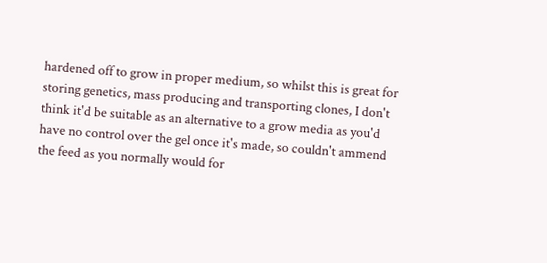hardened off to grow in proper medium, so whilst this is great for storing genetics, mass producing and transporting clones, I don't think it'd be suitable as an alternative to a grow media as you'd have no control over the gel once it's made, so couldn't ammend the feed as you normally would for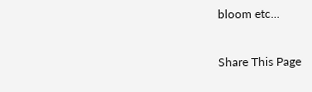bloom etc...

Share This Page